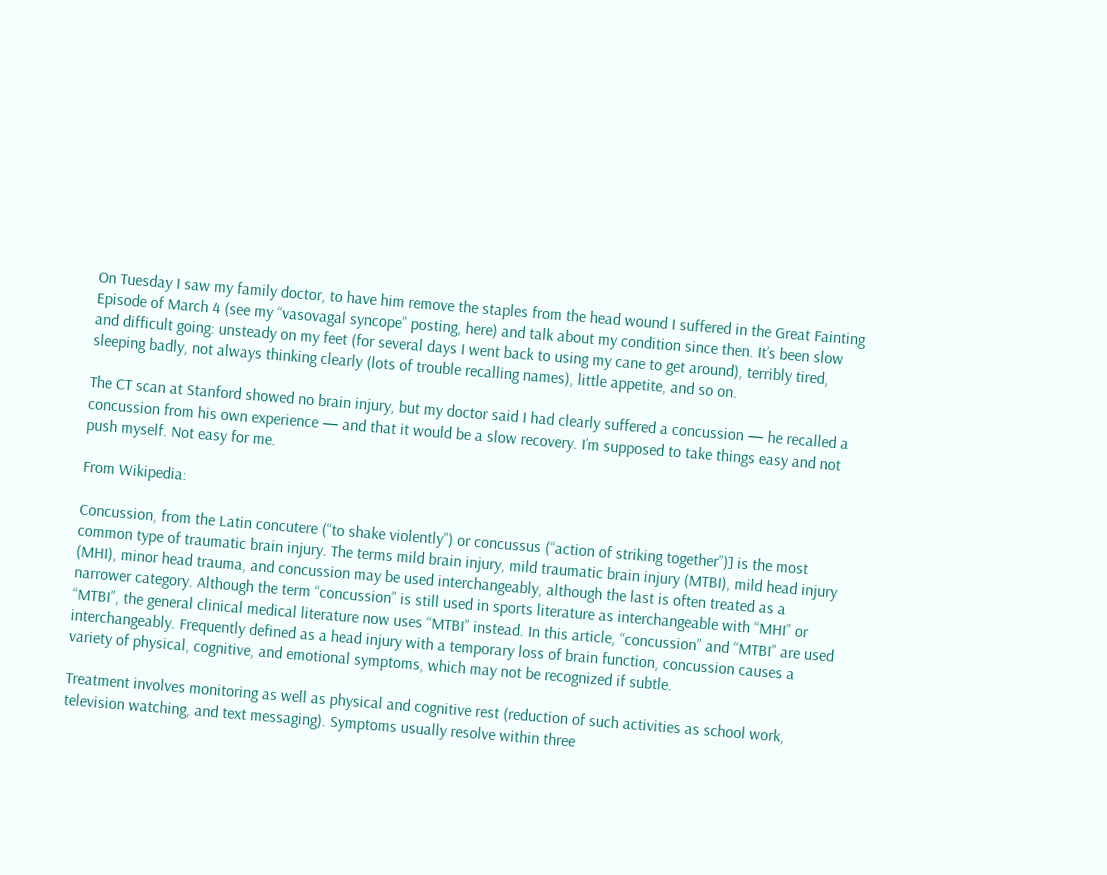On Tuesday I saw my family doctor, to have him remove the staples from the head wound I suffered in the Great Fainting Episode of March 4 (see my “vasovagal syncope” posting, here) and talk about my condition since then. It’s been slow and difficult going: unsteady on my feet (for several days I went back to using my cane to get around), terribly tired, sleeping badly, not always thinking clearly (lots of trouble recalling names), little appetite, and so on.

The CT scan at Stanford showed no brain injury, but my doctor said I had clearly suffered a concussion — he recalled a concussion from his own experience — and that it would be a slow recovery. I’m supposed to take things easy and not push myself. Not easy for me.

From Wikipedia:

Concussion, from the Latin concutere (“to shake violently”) or concussus (“action of striking together”)] is the most common type of traumatic brain injury. The terms mild brain injury, mild traumatic brain injury (MTBI), mild head injury (MHI), minor head trauma, and concussion may be used interchangeably, although the last is often treated as a narrower category. Although the term “concussion” is still used in sports literature as interchangeable with “MHI” or “MTBI”, the general clinical medical literature now uses “MTBI” instead. In this article, “concussion” and “MTBI” are used interchangeably. Frequently defined as a head injury with a temporary loss of brain function, concussion causes a variety of physical, cognitive, and emotional symptoms, which may not be recognized if subtle.

Treatment involves monitoring as well as physical and cognitive rest (reduction of such activities as school work, television watching, and text messaging). Symptoms usually resolve within three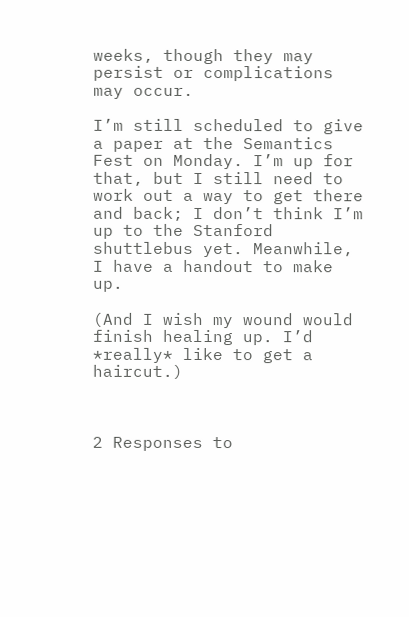weeks, though they may persist or complications may occur.

I’m still scheduled to give a paper at the Semantics Fest on Monday. I’m up for that, but I still need to work out a way to get there and back; I don’t think I’m up to the Stanford shuttlebus yet. Meanwhile, I have a handout to make up.

(And I wish my wound would finish healing up. I’d *really* like to get a haircut.)



2 Responses to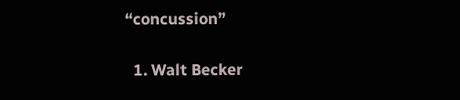“concussion”

  1. Walt Becker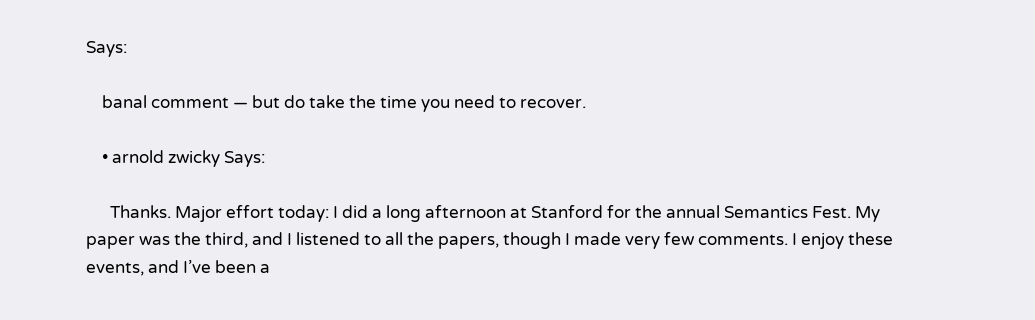Says:

    banal comment — but do take the time you need to recover.

    • arnold zwicky Says:

      Thanks. Major effort today: I did a long afternoon at Stanford for the annual Semantics Fest. My paper was the third, and I listened to all the papers, though I made very few comments. I enjoy these events, and I’ve been a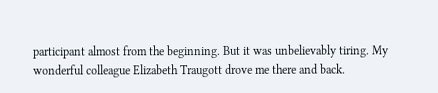participant almost from the beginning. But it was unbelievably tiring. My wonderful colleague Elizabeth Traugott drove me there and back.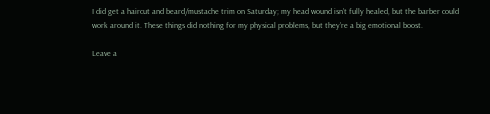I did get a haircut and beard/mustache trim on Saturday; my head wound isn’t fully healed, but the barber could work around it. These things did nothing for my physical problems, but they’re a big emotional boost.

Leave a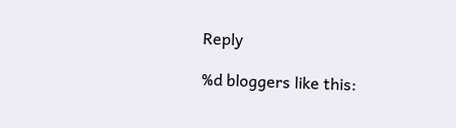Reply

%d bloggers like this: